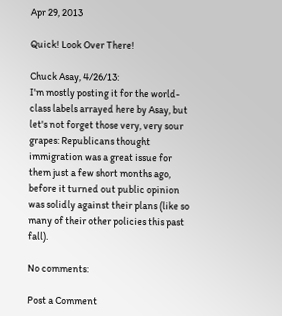Apr 29, 2013

Quick! Look Over There!

Chuck Asay, 4/26/13:
I'm mostly posting it for the world-class labels arrayed here by Asay, but let's not forget those very, very sour grapes: Republicans thought immigration was a great issue for them just a few short months ago, before it turned out public opinion was solidly against their plans (like so many of their other policies this past fall).

No comments:

Post a Comment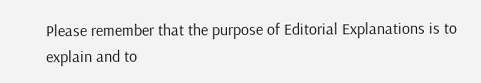Please remember that the purpose of Editorial Explanations is to explain and to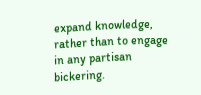expand knowledge, rather than to engage in any partisan bickering.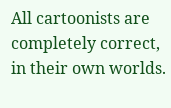All cartoonists are completely correct, in their own worlds.